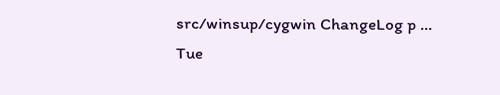src/winsup/cygwin ChangeLog p ...
Tue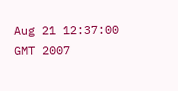Aug 21 12:37:00 GMT 2007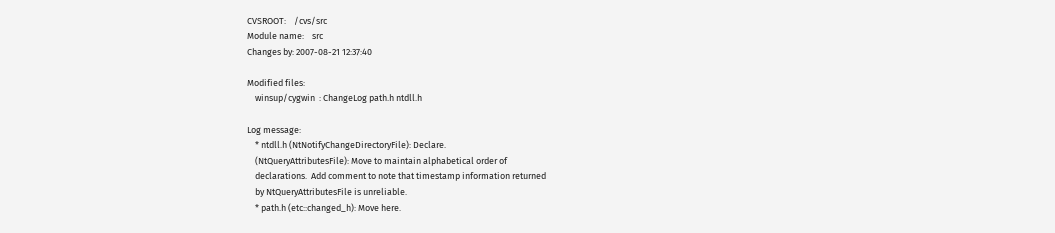CVSROOT:    /cvs/src
Module name:    src
Changes by: 2007-08-21 12:37:40

Modified files:
    winsup/cygwin  : ChangeLog path.h ntdll.h

Log message:
    * ntdll.h (NtNotifyChangeDirectoryFile): Declare.
    (NtQueryAttributesFile): Move to maintain alphabetical order of
    declarations.  Add comment to note that timestamp information returned
    by NtQueryAttributesFile is unreliable.
    * path.h (etc::changed_h): Move here.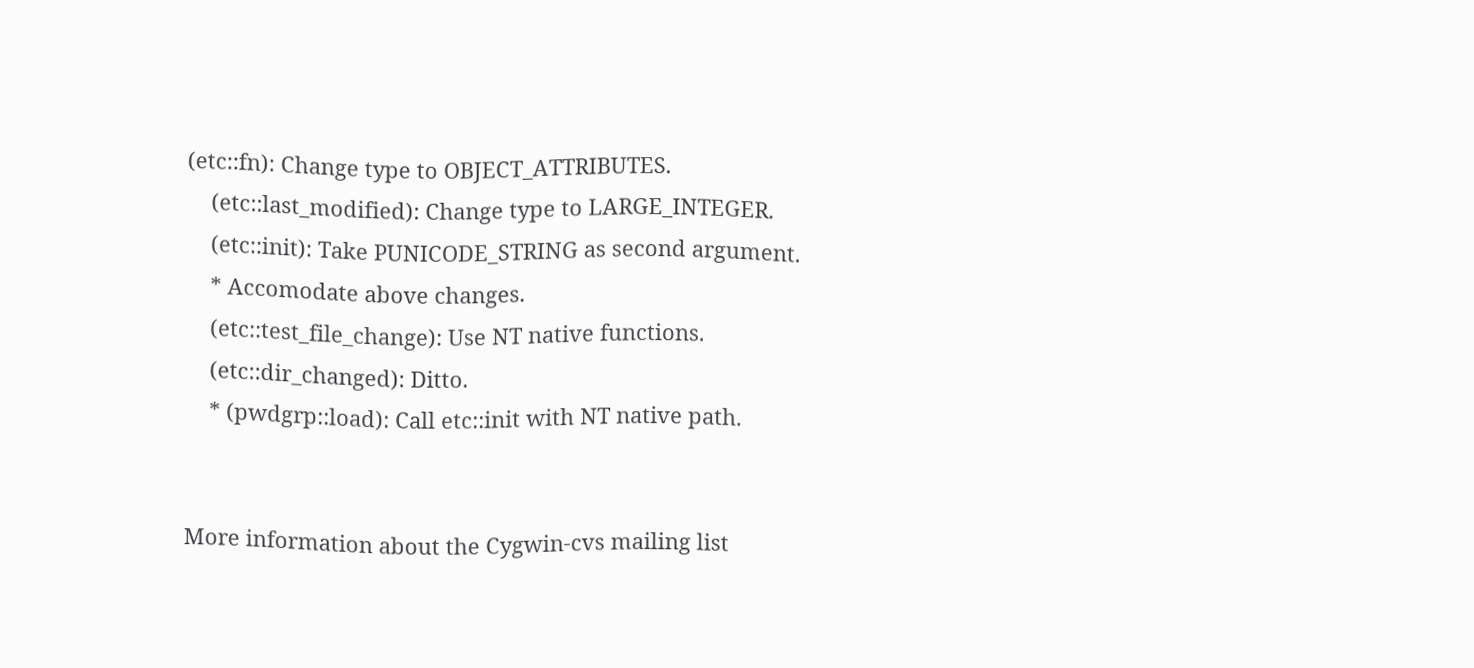(etc::fn): Change type to OBJECT_ATTRIBUTES.
    (etc::last_modified): Change type to LARGE_INTEGER.
    (etc::init): Take PUNICODE_STRING as second argument.
    * Accomodate above changes.
    (etc::test_file_change): Use NT native functions.
    (etc::dir_changed): Ditto.
    * (pwdgrp::load): Call etc::init with NT native path.


More information about the Cygwin-cvs mailing list